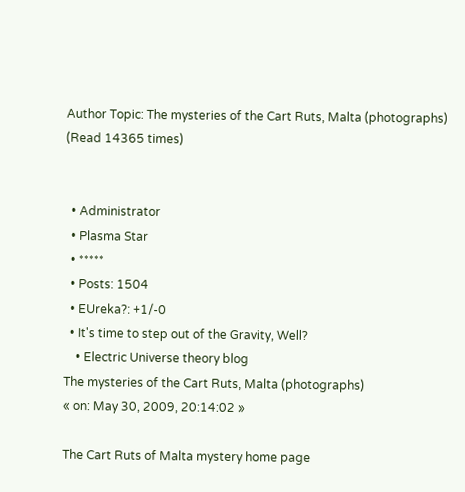Author Topic: The mysteries of the Cart Ruts, Malta (photographs)  (Read 14365 times)


  • Administrator
  • Plasma Star
  • *****
  • Posts: 1504
  • EUreka?: +1/-0
  • It's time to step out of the Gravity, Well?
    • Electric Universe theory blog
The mysteries of the Cart Ruts, Malta (photographs)
« on: May 30, 2009, 20:14:02 »

The Cart Ruts of Malta mystery home page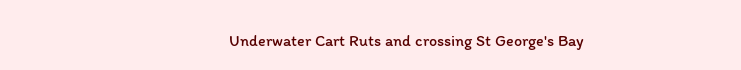Underwater Cart Ruts and crossing St George's Bay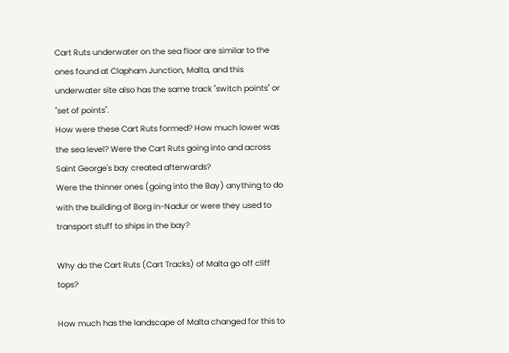Cart Ruts underwater on the sea floor are similar to the ones found at Clapham Junction, Malta, and this underwater site also has the same track "switch points" or "set of points".
How were these Cart Ruts formed? How much lower was the sea level? Were the Cart Ruts going into and across Saint George's bay created afterwards?
Were the thinner ones (going into the Bay) anything to do with the building of Borg in-Nadur or were they used to transport stuff to ships in the bay?

Why do the Cart Ruts (Cart Tracks) of Malta go off cliff tops?

How much has the landscape of Malta changed for this to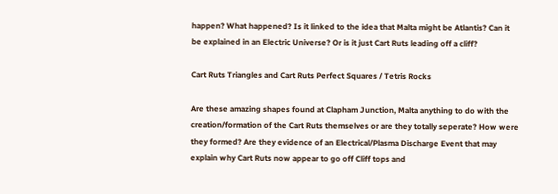happen? What happened? Is it linked to the idea that Malta might be Atlantis? Can it be explained in an Electric Universe? Or is it just Cart Ruts leading off a cliff?

Cart Ruts Triangles and Cart Ruts Perfect Squares / Tetris Rocks

Are these amazing shapes found at Clapham Junction, Malta anything to do with the creation/formation of the Cart Ruts themselves or are they totally seperate? How were they formed? Are they evidence of an Electrical/Plasma Discharge Event that may explain why Cart Ruts now appear to go off Cliff tops and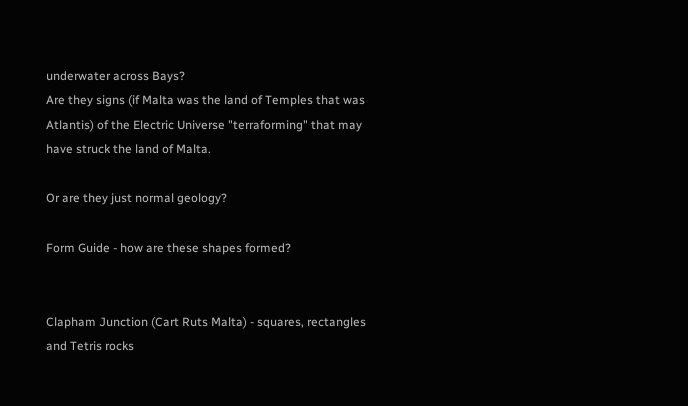underwater across Bays?
Are they signs (if Malta was the land of Temples that was Atlantis) of the Electric Universe "terraforming" that may have struck the land of Malta.

Or are they just normal geology?

Form Guide - how are these shapes formed?


Clapham Junction (Cart Ruts Malta) - squares, rectangles and Tetris rocks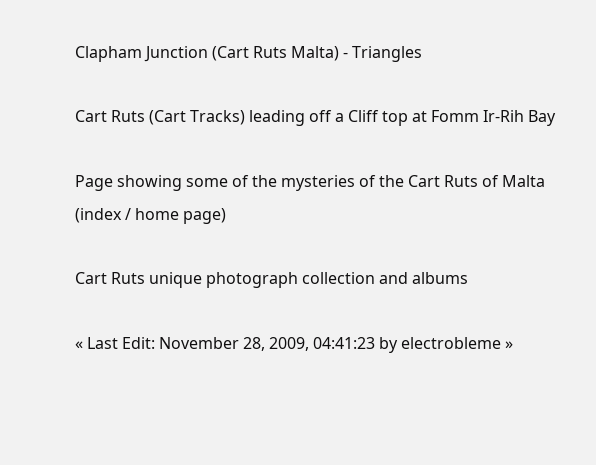Clapham Junction (Cart Ruts Malta) - Triangles

Cart Ruts (Cart Tracks) leading off a Cliff top at Fomm Ir-Rih Bay

Page showing some of the mysteries of the Cart Ruts of Malta (index / home page)

Cart Ruts unique photograph collection and albums

« Last Edit: November 28, 2009, 04:41:23 by electrobleme »